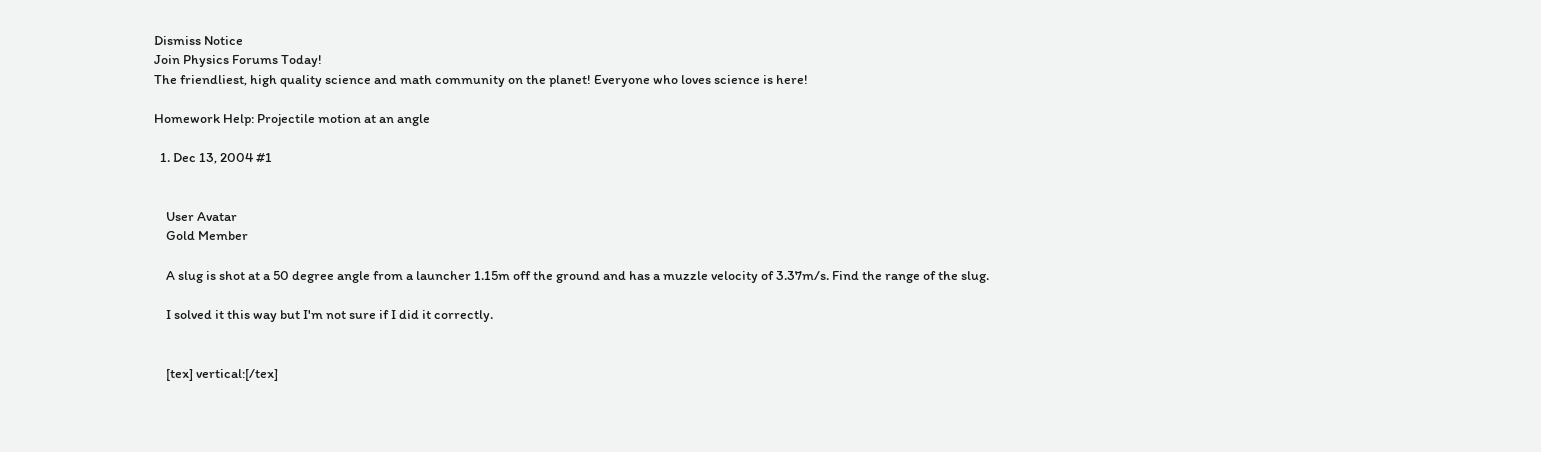Dismiss Notice
Join Physics Forums Today!
The friendliest, high quality science and math community on the planet! Everyone who loves science is here!

Homework Help: Projectile motion at an angle

  1. Dec 13, 2004 #1


    User Avatar
    Gold Member

    A slug is shot at a 50 degree angle from a launcher 1.15m off the ground and has a muzzle velocity of 3.37m/s. Find the range of the slug.

    I solved it this way but I'm not sure if I did it correctly.


    [tex] vertical:[/tex]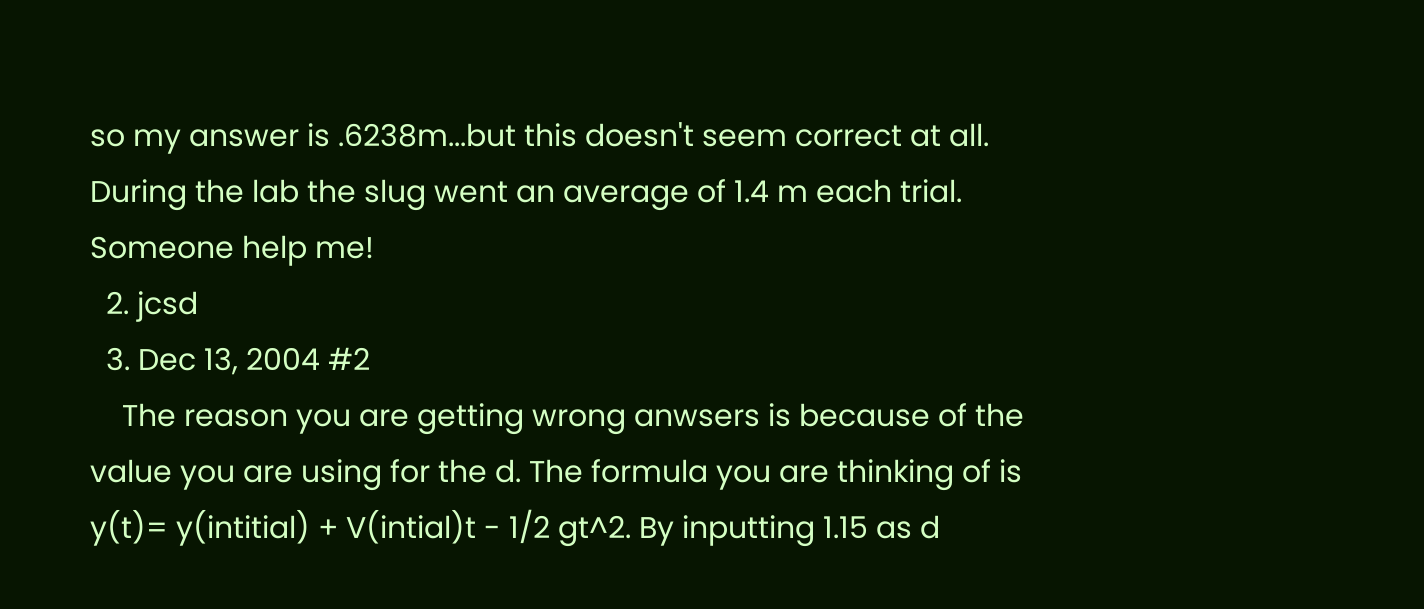so my answer is .6238m...but this doesn't seem correct at all. During the lab the slug went an average of 1.4 m each trial. Someone help me!
  2. jcsd
  3. Dec 13, 2004 #2
    The reason you are getting wrong anwsers is because of the value you are using for the d. The formula you are thinking of is y(t)= y(intitial) + V(intial)t - 1/2 gt^2. By inputting 1.15 as d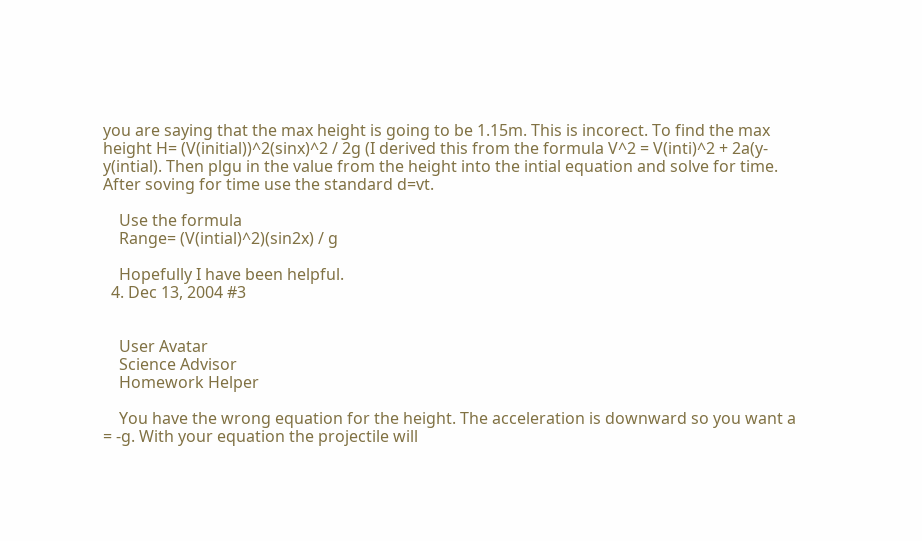you are saying that the max height is going to be 1.15m. This is incorect. To find the max height H= (V(initial))^2(sinx)^2 / 2g (I derived this from the formula V^2 = V(inti)^2 + 2a(y-y(intial). Then plgu in the value from the height into the intial equation and solve for time. After soving for time use the standard d=vt.

    Use the formula
    Range= (V(intial)^2)(sin2x) / g

    Hopefully I have been helpful.
  4. Dec 13, 2004 #3


    User Avatar
    Science Advisor
    Homework Helper

    You have the wrong equation for the height. The acceleration is downward so you want a = -g. With your equation the projectile will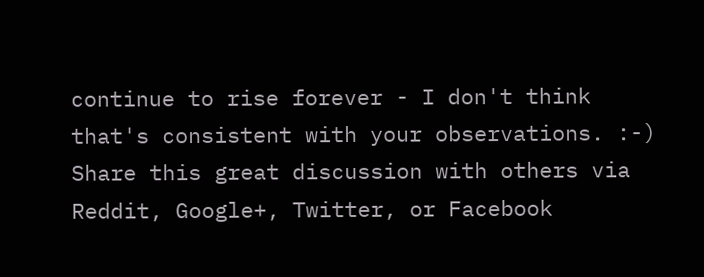continue to rise forever - I don't think that's consistent with your observations. :-)
Share this great discussion with others via Reddit, Google+, Twitter, or Facebook